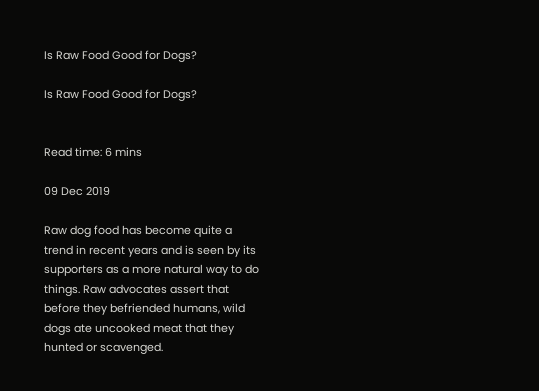Is Raw Food Good for Dogs?

Is Raw Food Good for Dogs?


Read time: 6 mins

09 Dec 2019

Raw dog food has become quite a trend in recent years and is seen by its supporters as a more natural way to do things. Raw advocates assert that before they befriended humans, wild dogs ate uncooked meat that they hunted or scavenged.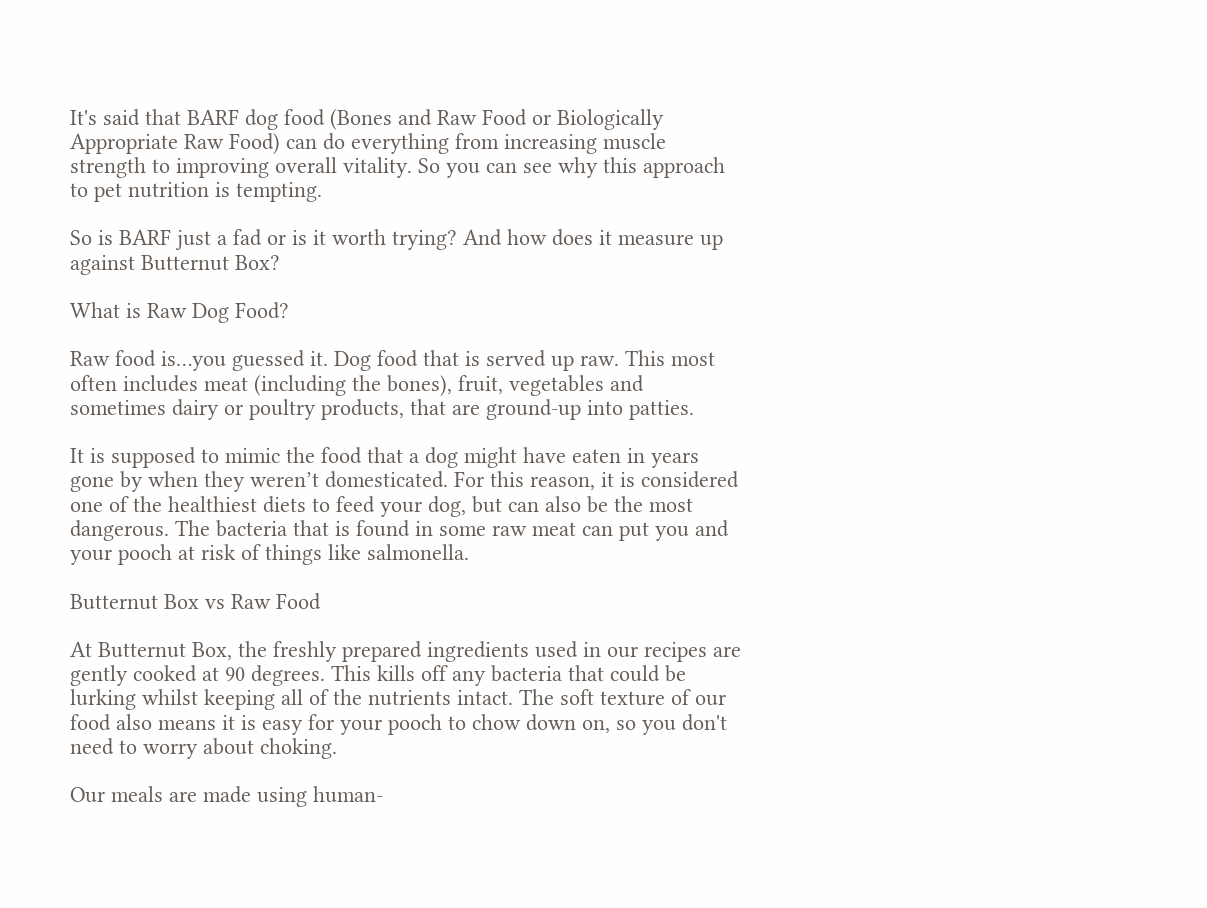It's said that BARF dog food (Bones and Raw Food or Biologically Appropriate Raw Food) can do everything from increasing muscle strength to improving overall vitality. So you can see why this approach to pet nutrition is tempting.

So is BARF just a fad or is it worth trying? And how does it measure up against Butternut Box?

What is Raw Dog Food?

Raw food is…you guessed it. Dog food that is served up raw. This most often includes meat (including the bones), fruit, vegetables and sometimes dairy or poultry products, that are ground-up into patties.

It is supposed to mimic the food that a dog might have eaten in years gone by when they weren’t domesticated. For this reason, it is considered one of the healthiest diets to feed your dog, but can also be the most dangerous. The bacteria that is found in some raw meat can put you and your pooch at risk of things like salmonella.

Butternut Box vs Raw Food

At Butternut Box, the freshly prepared ingredients used in our recipes are gently cooked at 90 degrees. This kills off any bacteria that could be lurking whilst keeping all of the nutrients intact. The soft texture of our food also means it is easy for your pooch to chow down on, so you don't need to worry about choking.

Our meals are made using human-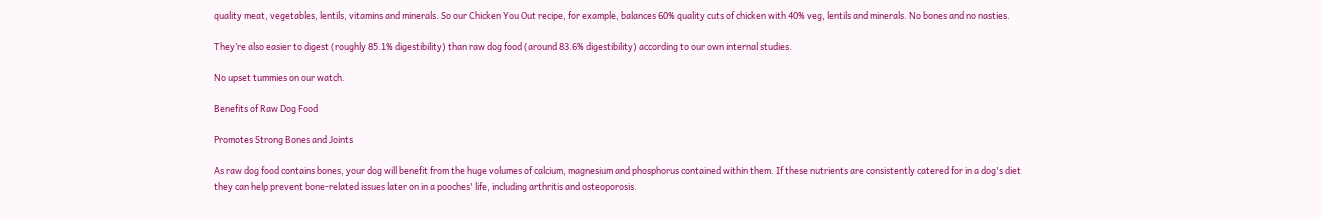quality meat, vegetables, lentils, vitamins and minerals. So our Chicken You Out recipe, for example, balances 60% quality cuts of chicken with 40% veg, lentils and minerals. No bones and no nasties.

They’re also easier to digest (roughly 85.1% digestibility) than raw dog food (around 83.6% digestibility) according to our own internal studies.

No upset tummies on our watch.

Benefits of Raw Dog Food

Promotes Strong Bones and Joints

As raw dog food contains bones, your dog will benefit from the huge volumes of calcium, magnesium and phosphorus contained within them. If these nutrients are consistently catered for in a dog's diet they can help prevent bone-related issues later on in a pooches' life, including arthritis and osteoporosis.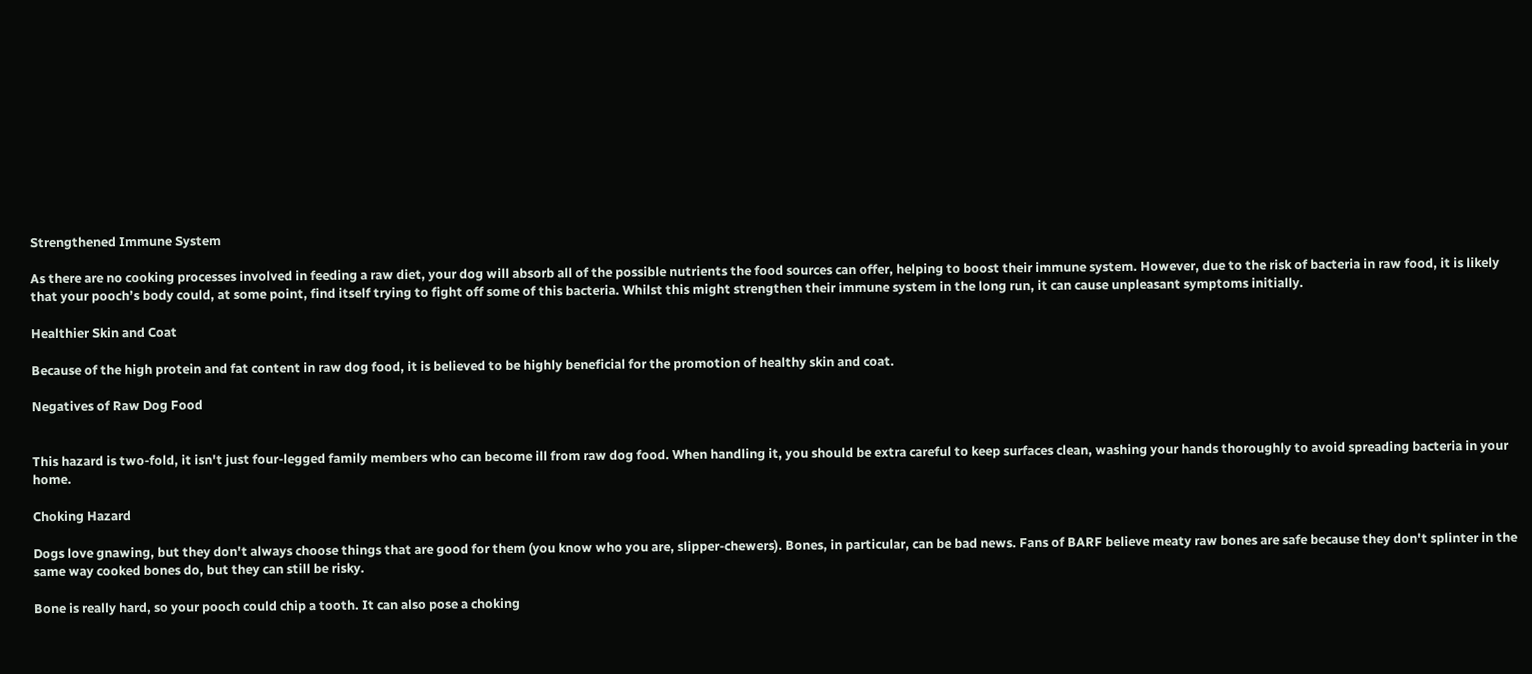Strengthened Immune System

As there are no cooking processes involved in feeding a raw diet, your dog will absorb all of the possible nutrients the food sources can offer, helping to boost their immune system. However, due to the risk of bacteria in raw food, it is likely that your pooch’s body could, at some point, find itself trying to fight off some of this bacteria. Whilst this might strengthen their immune system in the long run, it can cause unpleasant symptoms initially.

Healthier Skin and Coat

Because of the high protein and fat content in raw dog food, it is believed to be highly beneficial for the promotion of healthy skin and coat.

Negatives of Raw Dog Food


This hazard is two-fold, it isn't just four-legged family members who can become ill from raw dog food. When handling it, you should be extra careful to keep surfaces clean, washing your hands thoroughly to avoid spreading bacteria in your home.

Choking Hazard

Dogs love gnawing, but they don't always choose things that are good for them (you know who you are, slipper-chewers). Bones, in particular, can be bad news. Fans of BARF believe meaty raw bones are safe because they don't splinter in the same way cooked bones do, but they can still be risky.

Bone is really hard, so your pooch could chip a tooth. It can also pose a choking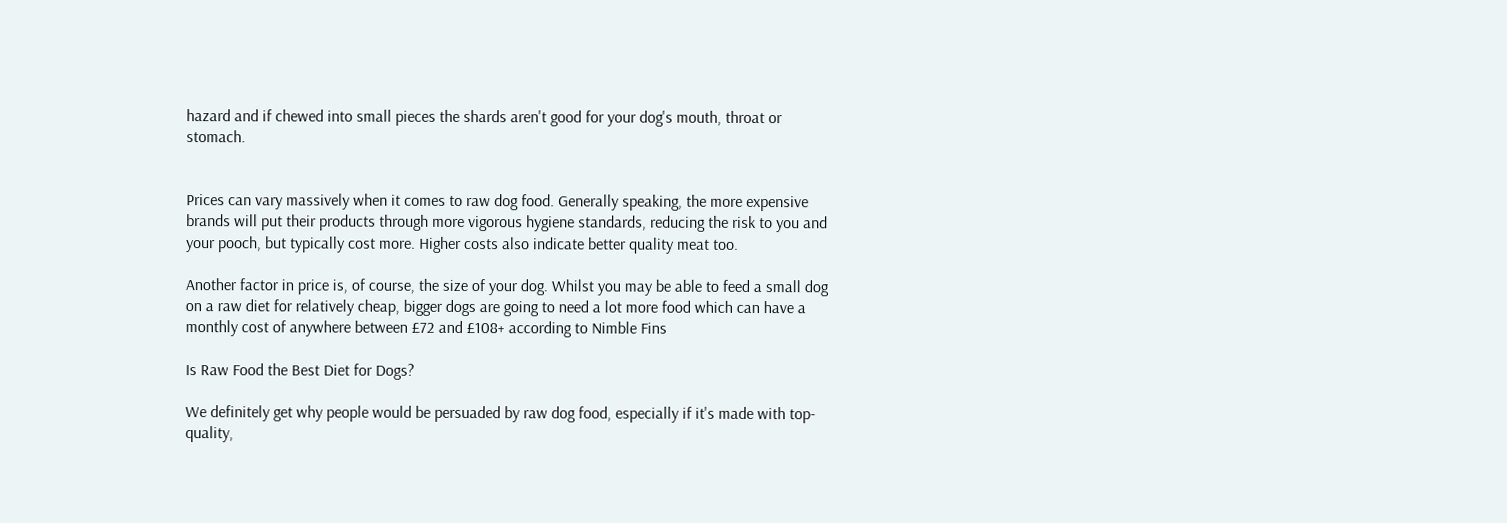hazard and if chewed into small pieces the shards aren't good for your dog's mouth, throat or stomach.


Prices can vary massively when it comes to raw dog food. Generally speaking, the more expensive brands will put their products through more vigorous hygiene standards, reducing the risk to you and your pooch, but typically cost more. Higher costs also indicate better quality meat too.

Another factor in price is, of course, the size of your dog. Whilst you may be able to feed a small dog on a raw diet for relatively cheap, bigger dogs are going to need a lot more food which can have a monthly cost of anywhere between £72 and £108+ according to Nimble Fins

Is Raw Food the Best Diet for Dogs?

We definitely get why people would be persuaded by raw dog food, especially if it's made with top-quality,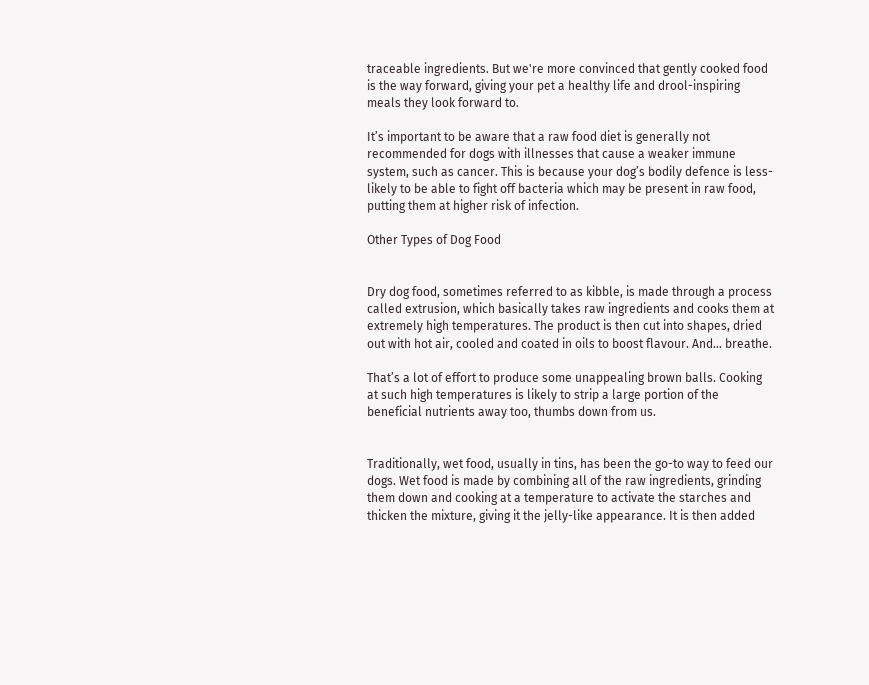traceable ingredients. But we're more convinced that gently cooked food is the way forward, giving your pet a healthy life and drool-inspiring meals they look forward to.

It’s important to be aware that a raw food diet is generally not recommended for dogs with illnesses that cause a weaker immune system, such as cancer. This is because your dog’s bodily defence is less-likely to be able to fight off bacteria which may be present in raw food, putting them at higher risk of infection.

Other Types of Dog Food


Dry dog food, sometimes referred to as kibble, is made through a process called extrusion, which basically takes raw ingredients and cooks them at extremely high temperatures. The product is then cut into shapes, dried out with hot air, cooled and coated in oils to boost flavour. And… breathe.

That’s a lot of effort to produce some unappealing brown balls. Cooking at such high temperatures is likely to strip a large portion of the beneficial nutrients away too, thumbs down from us.


Traditionally, wet food, usually in tins, has been the go-to way to feed our dogs. Wet food is made by combining all of the raw ingredients, grinding them down and cooking at a temperature to activate the starches and thicken the mixture, giving it the jelly-like appearance. It is then added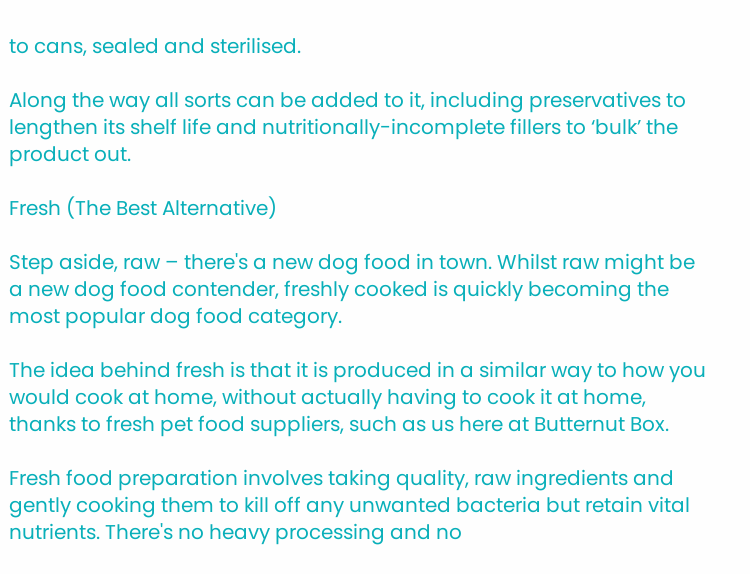to cans, sealed and sterilised.

Along the way all sorts can be added to it, including preservatives to lengthen its shelf life and nutritionally-incomplete fillers to ‘bulk’ the product out.

Fresh (The Best Alternative)

Step aside, raw – there's a new dog food in town. Whilst raw might be a new dog food contender, freshly cooked is quickly becoming the most popular dog food category.

The idea behind fresh is that it is produced in a similar way to how you would cook at home, without actually having to cook it at home, thanks to fresh pet food suppliers, such as us here at Butternut Box.

Fresh food preparation involves taking quality, raw ingredients and gently cooking them to kill off any unwanted bacteria but retain vital nutrients. There's no heavy processing and no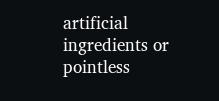artificial ingredients or pointless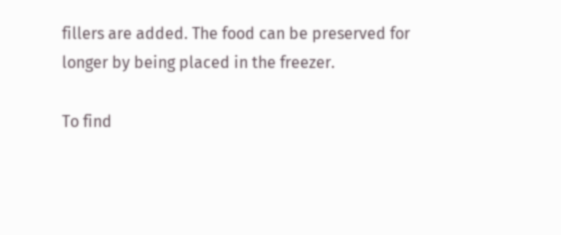fillers are added. The food can be preserved for longer by being placed in the freezer.

To find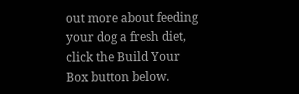out more about feeding your dog a fresh diet, click the Build Your Box button below.